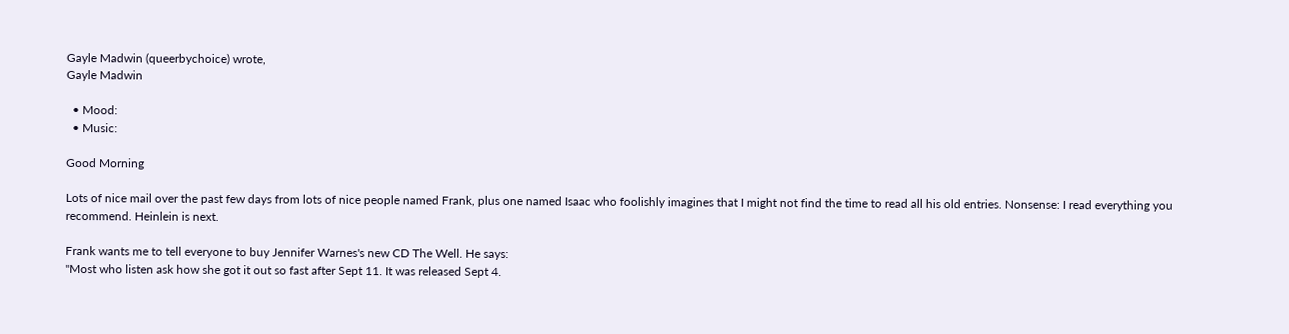Gayle Madwin (queerbychoice) wrote,
Gayle Madwin

  • Mood:
  • Music:

Good Morning

Lots of nice mail over the past few days from lots of nice people named Frank, plus one named Isaac who foolishly imagines that I might not find the time to read all his old entries. Nonsense: I read everything you recommend. Heinlein is next.

Frank wants me to tell everyone to buy Jennifer Warnes's new CD The Well. He says:
"Most who listen ask how she got it out so fast after Sept 11. It was released Sept 4.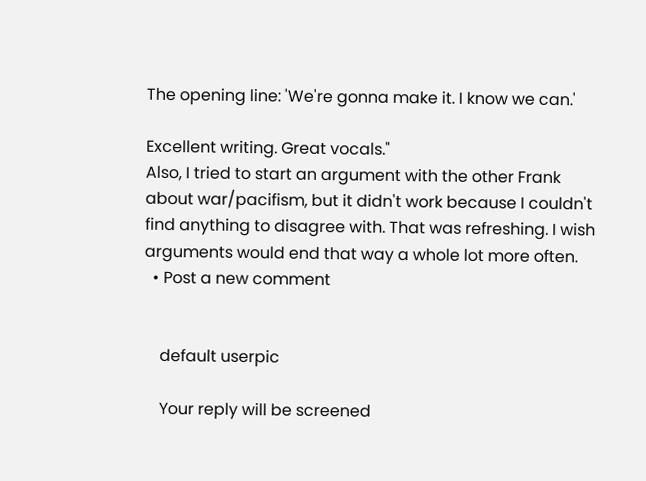The opening line: 'We're gonna make it. I know we can.'

Excellent writing. Great vocals."
Also, I tried to start an argument with the other Frank about war/pacifism, but it didn't work because I couldn't find anything to disagree with. That was refreshing. I wish arguments would end that way a whole lot more often.
  • Post a new comment


    default userpic

    Your reply will be screened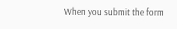When you submit the form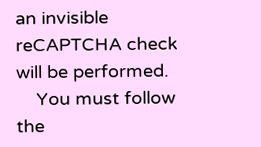an invisible reCAPTCHA check will be performed.
    You must follow the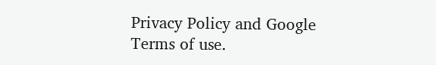Privacy Policy and Google Terms of use.